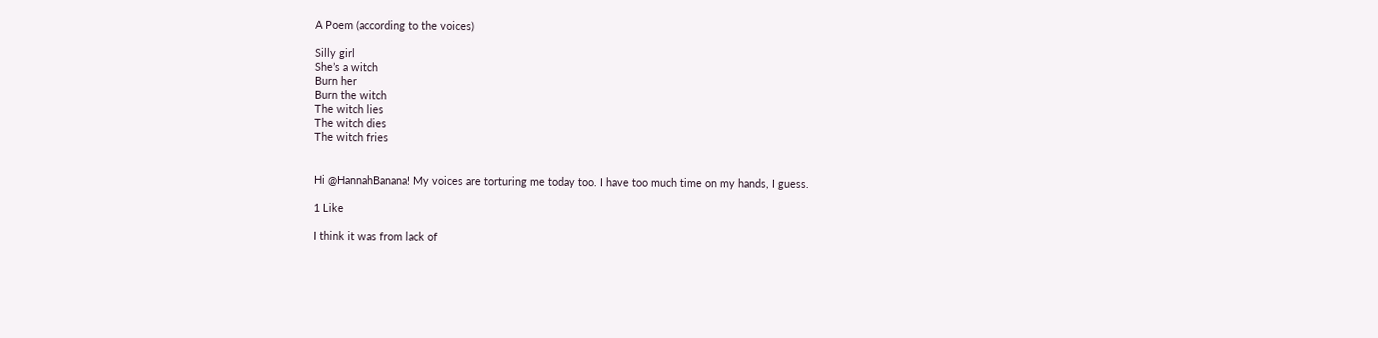A Poem (according to the voices)

Silly girl
She’s a witch
Burn her
Burn the witch
The witch lies
The witch dies
The witch fries


Hi @HannahBanana! My voices are torturing me today too. I have too much time on my hands, I guess.

1 Like

I think it was from lack of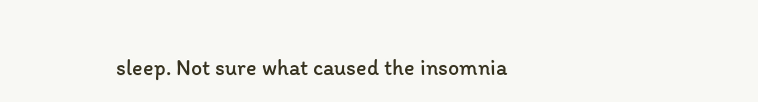sleep. Not sure what caused the insomnia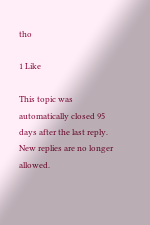tho

1 Like

This topic was automatically closed 95 days after the last reply. New replies are no longer allowed.